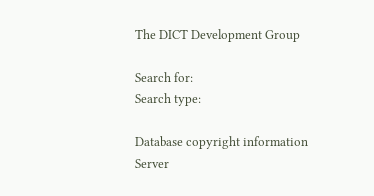The DICT Development Group

Search for:
Search type:

Database copyright information
Server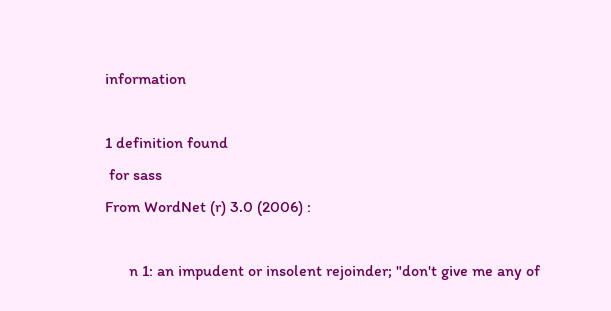information

1 definition found
 for sass
From WordNet (r) 3.0 (2006) :

      n 1: an impudent or insolent rejoinder; "don't give me any of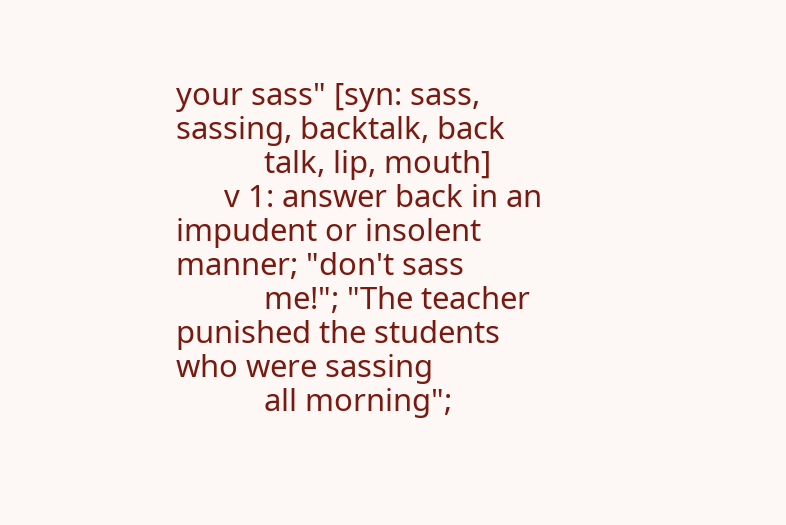your sass" [syn: sass, sassing, backtalk, back
           talk, lip, mouth]
      v 1: answer back in an impudent or insolent manner; "don't sass
           me!"; "The teacher punished the students who were sassing
           all morning";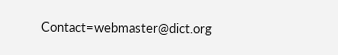Contact=webmaster@dict.org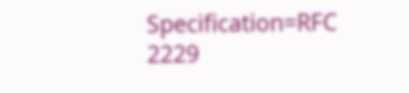Specification=RFC 2229